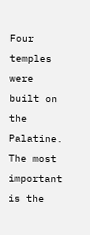Four temples were built on the Palatine. The most important is the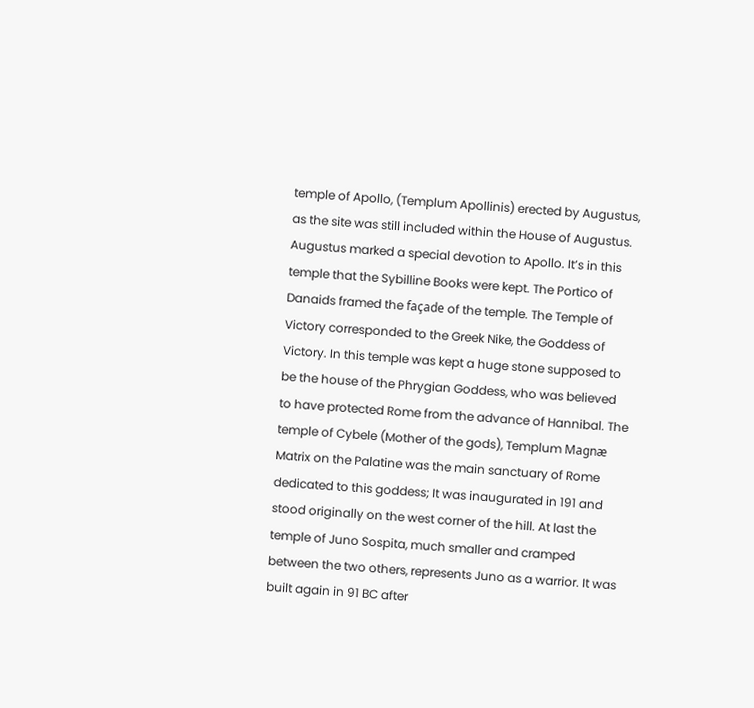temple of Apollo, (Templum Apollinis) erected by Augustus, as the site was still included within the House of Augustus. Augustus marked a special devotion to Apollo. It’s in this temple that the Sybilline Books were kept. The Portico of Danaids framed the façade of the temple. The Temple of Victory corresponded to the Greek Nike, the Goddess of Victory. In this temple was kept a huge stone supposed to be the house of the Phrygian Goddess, who was believed to have protected Rome from the advance of Hannibal. The temple of Cybele (Mother of the gods), Templum Magnæ Matrix on the Palatine was the main sanctuary of Rome dedicated to this goddess; It was inaugurated in 191 and stood originally on the west corner of the hill. At last the temple of Juno Sospita, much smaller and cramped between the two others, represents Juno as a warrior. It was built again in 91 BC after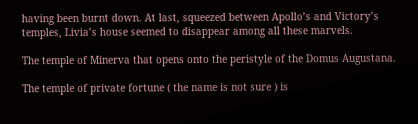having been burnt down. At last, squeezed between Apollo’s and Victory’s temples, Livia’s house seemed to disappear among all these marvels.

The temple of Minerva that opens onto the peristyle of the Domus Augustana.

The temple of private fortune ( the name is not sure ) is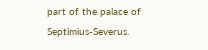part of the palace of Septimius-Severus.